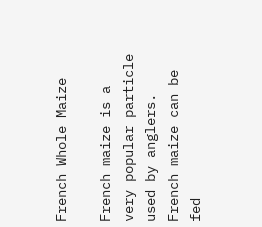French Whole Maize

French maize is a very popular particle used by anglers. French maize can be fed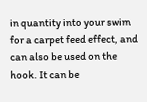in quantity into your swim for a carpet feed effect, and can also be used on the hook. It can be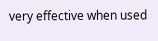very effective when used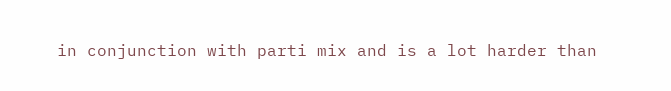in conjunction with parti mix and is a lot harder than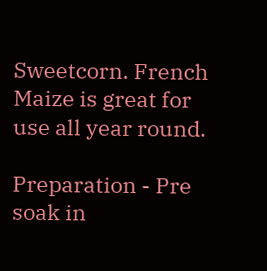Sweetcorn. French Maize is great for use all year round.

Preparation - Pre soak in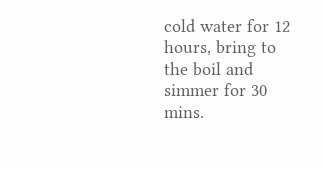cold water for 12 hours, bring to the boil and simmer for 30 mins.